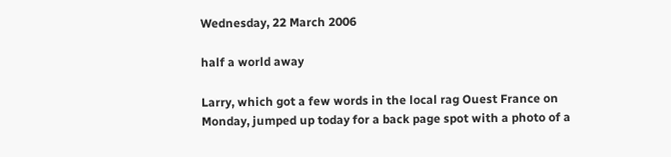Wednesday, 22 March 2006

half a world away

Larry, which got a few words in the local rag Ouest France on Monday, jumped up today for a back page spot with a photo of a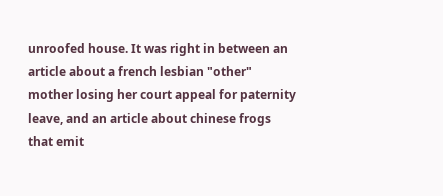unroofed house. It was right in between an article about a french lesbian "other" mother losing her court appeal for paternity leave, and an article about chinese frogs that emit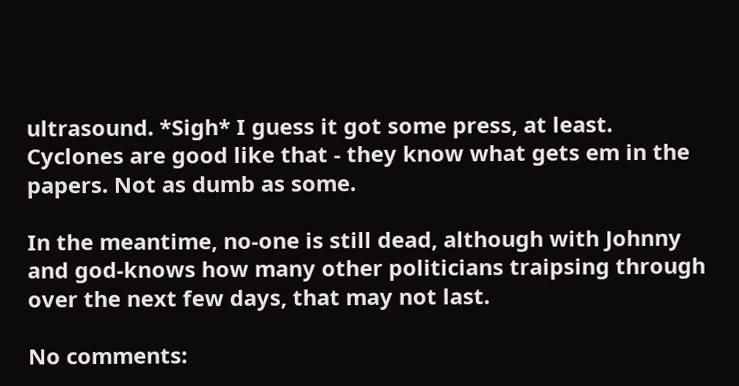ultrasound. *Sigh* I guess it got some press, at least. Cyclones are good like that - they know what gets em in the papers. Not as dumb as some.

In the meantime, no-one is still dead, although with Johnny and god-knows how many other politicians traipsing through over the next few days, that may not last.

No comments: